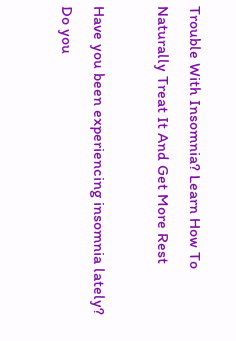Trouble With Insomnia? Learn How To Naturally Treat It And Get More Rest

Have you been experiencing insomnia lately? Do you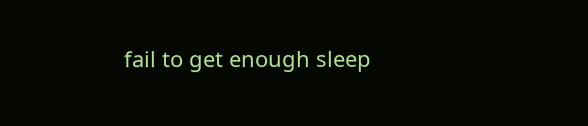fail to get enough sleep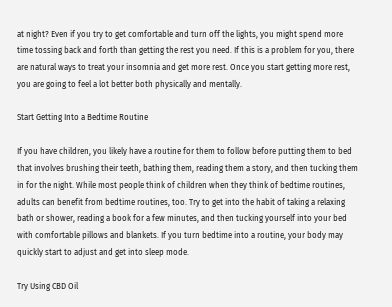at night? Even if you try to get comfortable and turn off the lights, you might spend more time tossing back and forth than getting the rest you need. If this is a problem for you, there are natural ways to treat your insomnia and get more rest. Once you start getting more rest, you are going to feel a lot better both physically and mentally.

Start Getting Into a Bedtime Routine

If you have children, you likely have a routine for them to follow before putting them to bed that involves brushing their teeth, bathing them, reading them a story, and then tucking them in for the night. While most people think of children when they think of bedtime routines, adults can benefit from bedtime routines, too. Try to get into the habit of taking a relaxing bath or shower, reading a book for a few minutes, and then tucking yourself into your bed with comfortable pillows and blankets. If you turn bedtime into a routine, your body may quickly start to adjust and get into sleep mode.

Try Using CBD Oil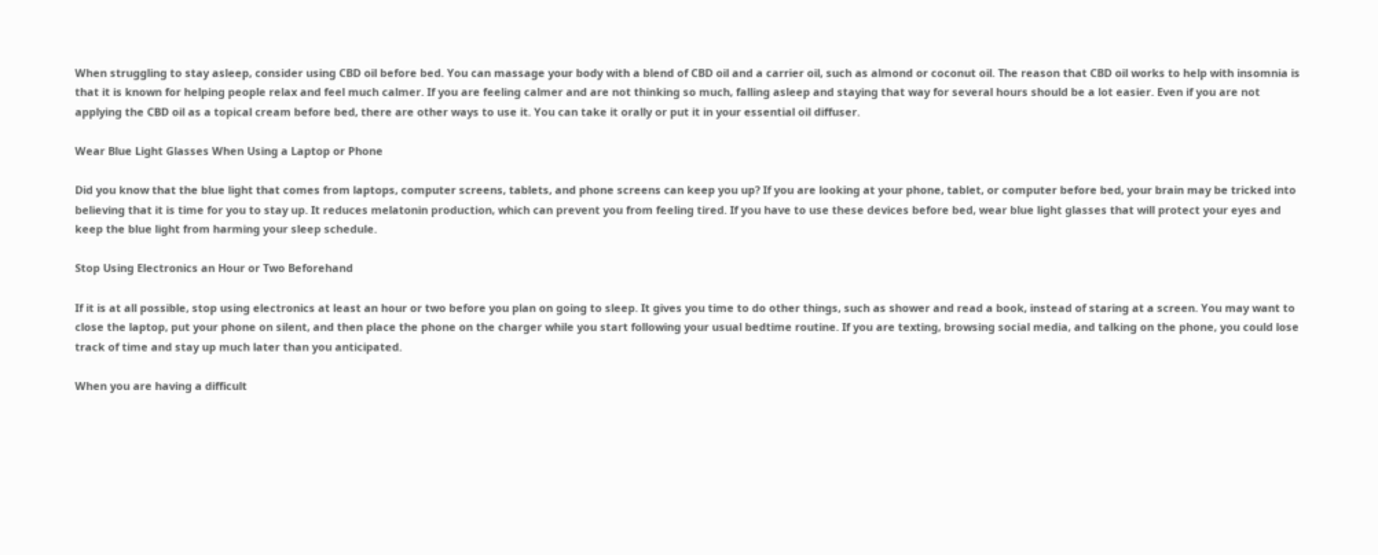When struggling to stay asleep, consider using CBD oil before bed. You can massage your body with a blend of CBD oil and a carrier oil, such as almond or coconut oil. The reason that CBD oil works to help with insomnia is that it is known for helping people relax and feel much calmer. If you are feeling calmer and are not thinking so much, falling asleep and staying that way for several hours should be a lot easier. Even if you are not applying the CBD oil as a topical cream before bed, there are other ways to use it. You can take it orally or put it in your essential oil diffuser.

Wear Blue Light Glasses When Using a Laptop or Phone

Did you know that the blue light that comes from laptops, computer screens, tablets, and phone screens can keep you up? If you are looking at your phone, tablet, or computer before bed, your brain may be tricked into believing that it is time for you to stay up. It reduces melatonin production, which can prevent you from feeling tired. If you have to use these devices before bed, wear blue light glasses that will protect your eyes and keep the blue light from harming your sleep schedule.

Stop Using Electronics an Hour or Two Beforehand

If it is at all possible, stop using electronics at least an hour or two before you plan on going to sleep. It gives you time to do other things, such as shower and read a book, instead of staring at a screen. You may want to close the laptop, put your phone on silent, and then place the phone on the charger while you start following your usual bedtime routine. If you are texting, browsing social media, and talking on the phone, you could lose track of time and stay up much later than you anticipated.

When you are having a difficult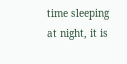time sleeping at night, it is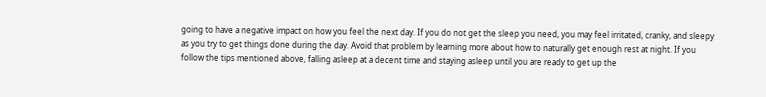going to have a negative impact on how you feel the next day. If you do not get the sleep you need, you may feel irritated, cranky, and sleepy as you try to get things done during the day. Avoid that problem by learning more about how to naturally get enough rest at night. If you follow the tips mentioned above, falling asleep at a decent time and staying asleep until you are ready to get up the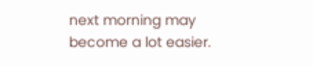next morning may become a lot easier.